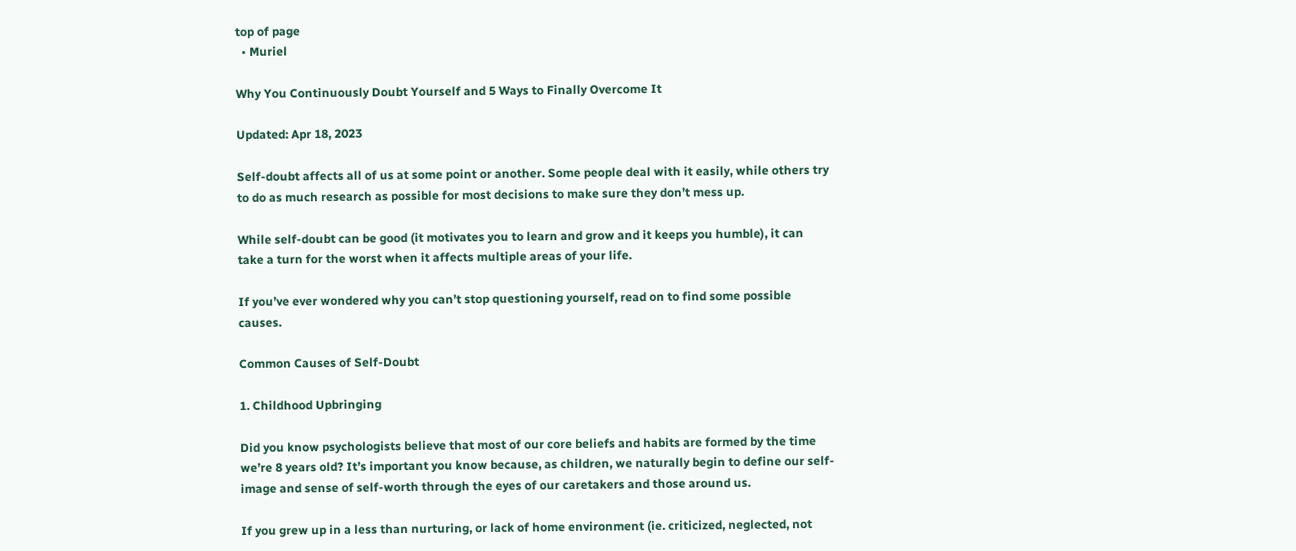top of page
  • Muriel

Why You Continuously Doubt Yourself and 5 Ways to Finally Overcome It

Updated: Apr 18, 2023

Self-doubt affects all of us at some point or another. Some people deal with it easily, while others try to do as much research as possible for most decisions to make sure they don’t mess up.

While self-doubt can be good (it motivates you to learn and grow and it keeps you humble), it can take a turn for the worst when it affects multiple areas of your life.

If you’ve ever wondered why you can’t stop questioning yourself, read on to find some possible causes.

Common Causes of Self-Doubt

1. Childhood Upbringing

Did you know psychologists believe that most of our core beliefs and habits are formed by the time we’re 8 years old? It’s important you know because, as children, we naturally begin to define our self-image and sense of self-worth through the eyes of our caretakers and those around us.

If you grew up in a less than nurturing, or lack of home environment (ie. criticized, neglected, not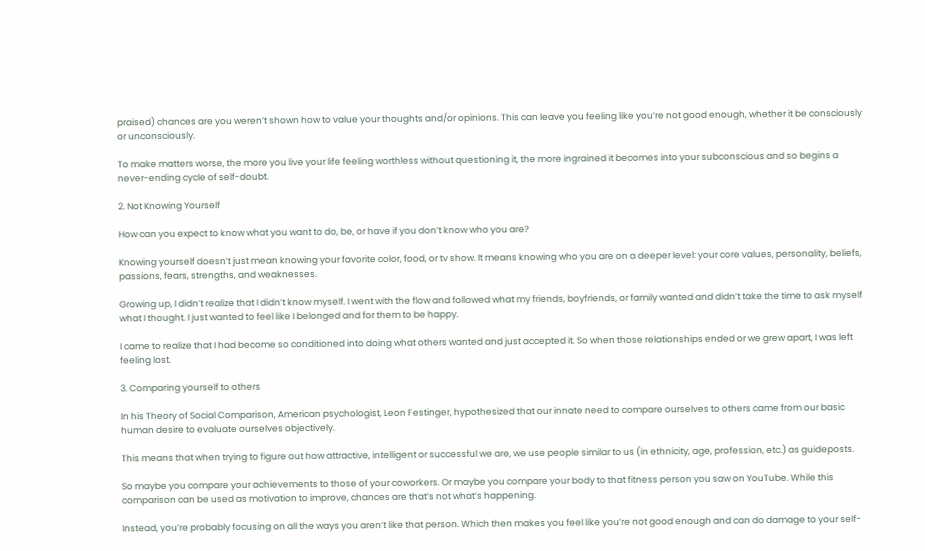praised) chances are you weren’t shown how to value your thoughts and/or opinions. This can leave you feeling like you’re not good enough, whether it be consciously or unconsciously.

To make matters worse, the more you live your life feeling worthless without questioning it, the more ingrained it becomes into your subconscious and so begins a never-ending cycle of self-doubt.

2. Not Knowing Yourself

How can you expect to know what you want to do, be, or have if you don’t know who you are?

Knowing yourself doesn’t just mean knowing your favorite color, food, or tv show. It means knowing who you are on a deeper level: your core values, personality, beliefs, passions, fears, strengths, and weaknesses.

Growing up, I didn’t realize that I didn’t know myself. I went with the flow and followed what my friends, boyfriends, or family wanted and didn’t take the time to ask myself what I thought. I just wanted to feel like I belonged and for them to be happy.

I came to realize that I had become so conditioned into doing what others wanted and just accepted it. So when those relationships ended or we grew apart, I was left feeling lost.

3. Comparing yourself to others

In his Theory of Social Comparison, American psychologist, Leon Festinger, hypothesized that our innate need to compare ourselves to others came from our basic human desire to evaluate ourselves objectively.

This means that when trying to figure out how attractive, intelligent or successful we are, we use people similar to us (in ethnicity, age, profession, etc.) as guideposts.

So maybe you compare your achievements to those of your coworkers. Or maybe you compare your body to that fitness person you saw on YouTube. While this comparison can be used as motivation to improve, chances are that’s not what’s happening.

Instead, you’re probably focusing on all the ways you aren’t like that person. Which then makes you feel like you’re not good enough and can do damage to your self-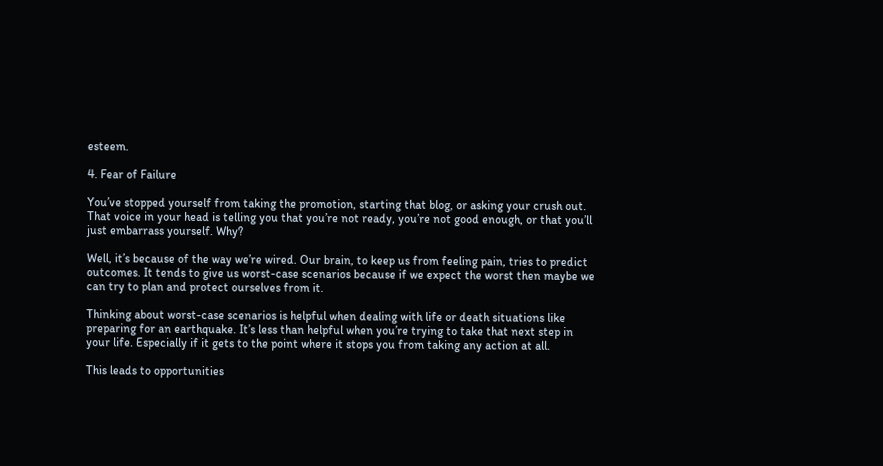esteem.

4. Fear of Failure

You’ve stopped yourself from taking the promotion, starting that blog, or asking your crush out. That voice in your head is telling you that you’re not ready, you’re not good enough, or that you’ll just embarrass yourself. Why?

Well, it’s because of the way we’re wired. Our brain, to keep us from feeling pain, tries to predict outcomes. It tends to give us worst-case scenarios because if we expect the worst then maybe we can try to plan and protect ourselves from it.

Thinking about worst-case scenarios is helpful when dealing with life or death situations like preparing for an earthquake. It’s less than helpful when you’re trying to take that next step in your life. Especially if it gets to the point where it stops you from taking any action at all.

This leads to opportunities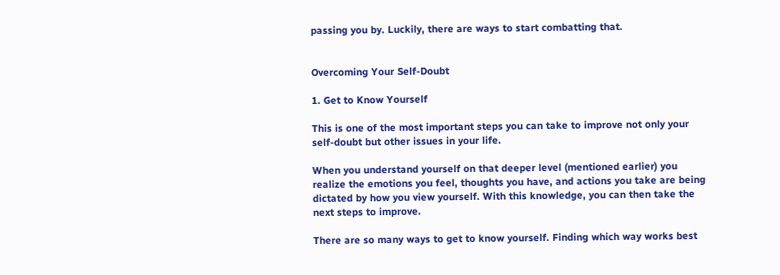passing you by. Luckily, there are ways to start combatting that.


Overcoming Your Self-Doubt

1. Get to Know Yourself

This is one of the most important steps you can take to improve not only your self-doubt but other issues in your life.

When you understand yourself on that deeper level (mentioned earlier) you realize the emotions you feel, thoughts you have, and actions you take are being dictated by how you view yourself. With this knowledge, you can then take the next steps to improve.

There are so many ways to get to know yourself. Finding which way works best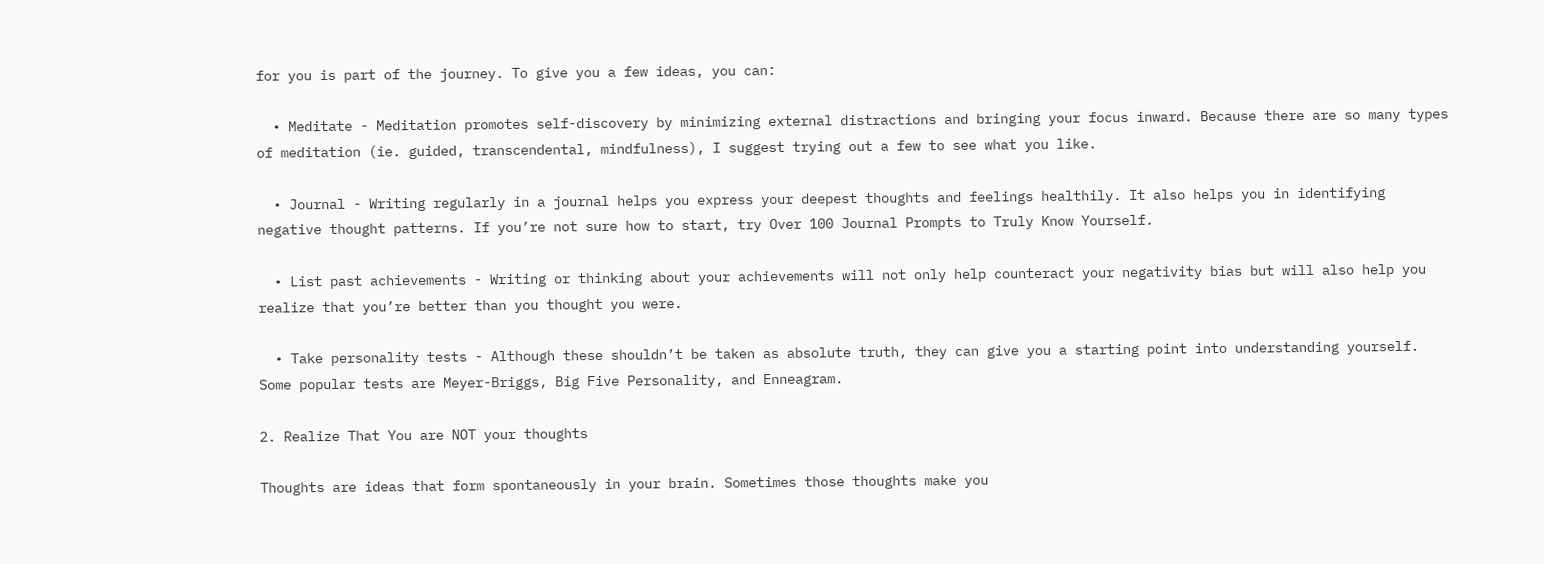for you is part of the journey. To give you a few ideas, you can:

  • Meditate - Meditation promotes self-discovery by minimizing external distractions and bringing your focus inward. Because there are so many types of meditation (ie. guided, transcendental, mindfulness), I suggest trying out a few to see what you like.

  • Journal - Writing regularly in a journal helps you express your deepest thoughts and feelings healthily. It also helps you in identifying negative thought patterns. If you’re not sure how to start, try Over 100 Journal Prompts to Truly Know Yourself.

  • List past achievements - Writing or thinking about your achievements will not only help counteract your negativity bias but will also help you realize that you’re better than you thought you were.

  • Take personality tests - Although these shouldn’t be taken as absolute truth, they can give you a starting point into understanding yourself. Some popular tests are Meyer-Briggs, Big Five Personality, and Enneagram.

2. Realize That You are NOT your thoughts

Thoughts are ideas that form spontaneously in your brain. Sometimes those thoughts make you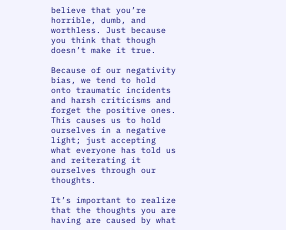believe that you’re horrible, dumb, and worthless. Just because you think that though doesn’t make it true.

Because of our negativity bias, we tend to hold onto traumatic incidents and harsh criticisms and forget the positive ones. This causes us to hold ourselves in a negative light; just accepting what everyone has told us and reiterating it ourselves through our thoughts.

It’s important to realize that the thoughts you are having are caused by what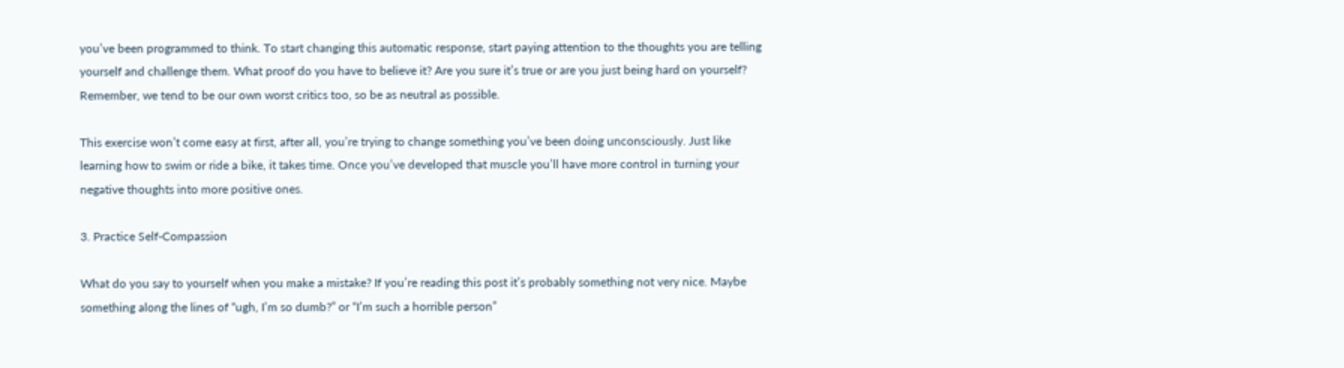you’ve been programmed to think. To start changing this automatic response, start paying attention to the thoughts you are telling yourself and challenge them. What proof do you have to believe it? Are you sure it’s true or are you just being hard on yourself? Remember, we tend to be our own worst critics too, so be as neutral as possible.

This exercise won’t come easy at first, after all, you’re trying to change something you’ve been doing unconsciously. Just like learning how to swim or ride a bike, it takes time. Once you’ve developed that muscle you’ll have more control in turning your negative thoughts into more positive ones.

3. Practice Self-Compassion

What do you say to yourself when you make a mistake? If you’re reading this post it’s probably something not very nice. Maybe something along the lines of “ugh, I’m so dumb?” or “I’m such a horrible person”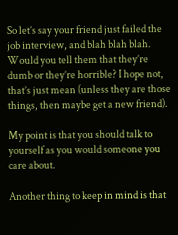So let’s say your friend just failed the job interview, and blah blah blah. Would you tell them that they’re dumb or they’re horrible? I hope not, that’s just mean (unless they are those things, then maybe get a new friend).

My point is that you should talk to yourself as you would someone you care about.

Another thing to keep in mind is that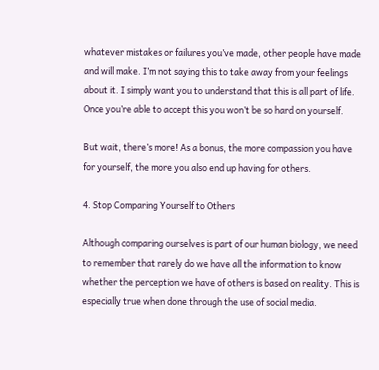whatever mistakes or failures you’ve made, other people have made and will make. I’m not saying this to take away from your feelings about it. I simply want you to understand that this is all part of life. Once you’re able to accept this you won’t be so hard on yourself.

But wait, there’s more! As a bonus, the more compassion you have for yourself, the more you also end up having for others.

4. Stop Comparing Yourself to Others

Although comparing ourselves is part of our human biology, we need to remember that rarely do we have all the information to know whether the perception we have of others is based on reality. This is especially true when done through the use of social media.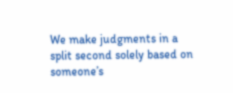We make judgments in a split second solely based on someone’s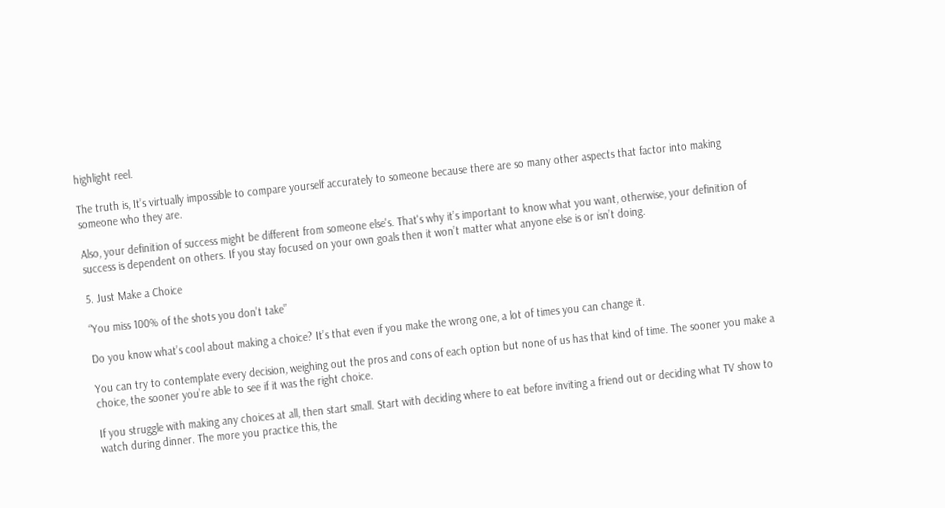highlight reel.

The truth is, It’s virtually impossible to compare yourself accurately to someone because there are so many other aspects that factor into making someone who they are.

Also, your definition of success might be different from someone else's. That's why it’s important to know what you want, otherwise, your definition of success is dependent on others. If you stay focused on your own goals then it won’t matter what anyone else is or isn’t doing.

5. Just Make a Choice

“You miss 100% of the shots you don’t take”

Do you know what’s cool about making a choice? It’s that even if you make the wrong one, a lot of times you can change it.

You can try to contemplate every decision, weighing out the pros and cons of each option but none of us has that kind of time. The sooner you make a choice, the sooner you’re able to see if it was the right choice.

If you struggle with making any choices at all, then start small. Start with deciding where to eat before inviting a friend out or deciding what TV show to watch during dinner. The more you practice this, the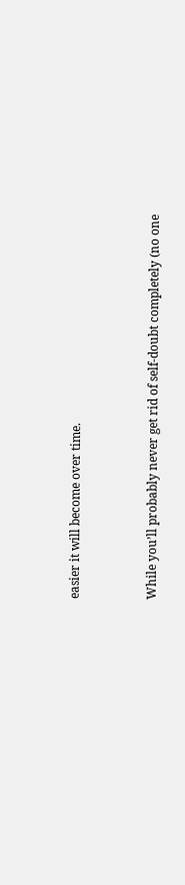easier it will become over time.


While you’ll probably never get rid of self-doubt completely (no one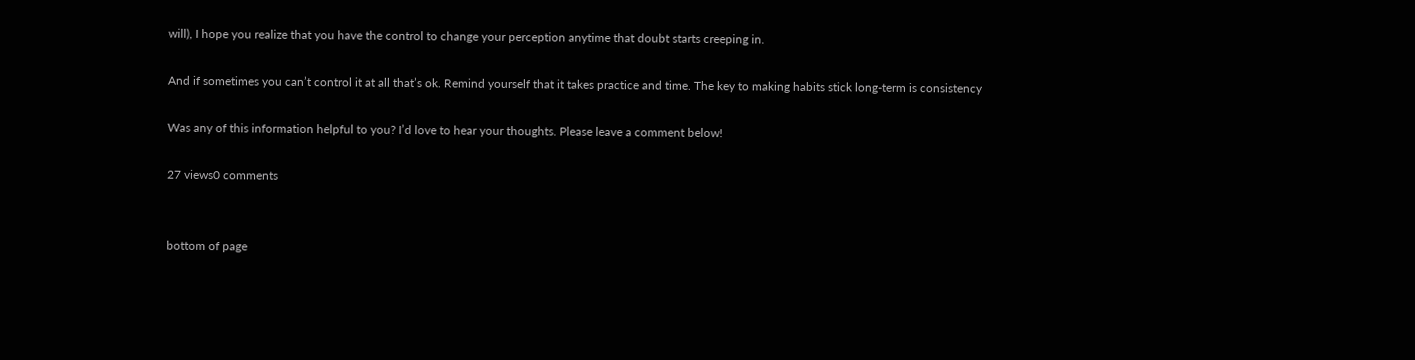will), I hope you realize that you have the control to change your perception anytime that doubt starts creeping in.

And if sometimes you can’t control it at all that’s ok. Remind yourself that it takes practice and time. The key to making habits stick long-term is consistency

Was any of this information helpful to you? I’d love to hear your thoughts. Please leave a comment below!

27 views0 comments


bottom of page